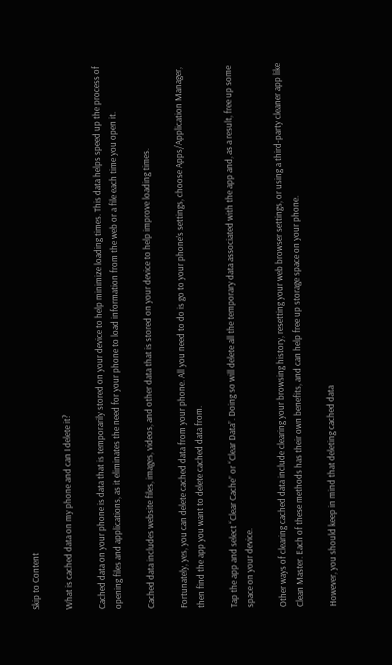Skip to Content

What is cached data on my phone and can I delete it?

Cached data on your phone is data that is temporarily stored on your device to help minimize loading times. This data helps speed up the process of opening files and applications, as it eliminates the need for your phone to load information from the web or a file each time you open it.

Cached data includes website files, images, videos, and other data that is stored on your device to help improve loading times.

Fortunately, yes, you can delete cached data from your phone. All you need to do is go to your phone’s settings, choose Apps/Application Manager, then find the app you want to delete cached data from.

Tap the app and select “Clear Cache” or “Clear Data”. Doing so will delete all the temporary data associated with the app and, as a result, free up some space on your device.

Other ways of clearing cached data include clearing your browsing history, resetting your web browser settings, or using a third-party cleaner app like Clean Master. Each of these methods has their own benefits, and can help free up storage space on your phone.

However, you should keep in mind that deleting cached data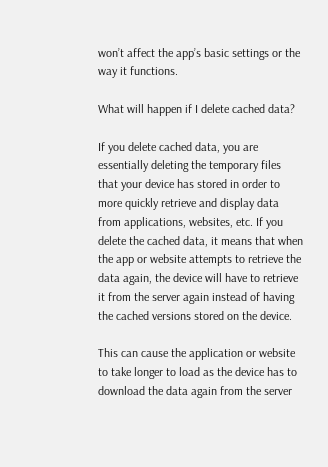won’t affect the app’s basic settings or the way it functions.

What will happen if I delete cached data?

If you delete cached data, you are essentially deleting the temporary files that your device has stored in order to more quickly retrieve and display data from applications, websites, etc. If you delete the cached data, it means that when the app or website attempts to retrieve the data again, the device will have to retrieve it from the server again instead of having the cached versions stored on the device.

This can cause the application or website to take longer to load as the device has to download the data again from the server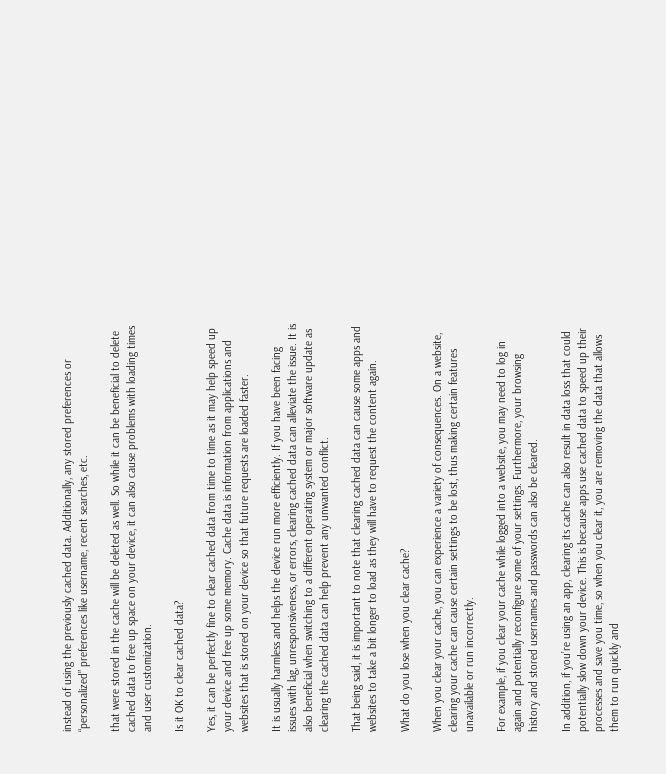instead of using the previously cached data. Additionally, any stored preferences or “personalized” preferences like username, recent searches, etc.

that were stored in the cache will be deleted as well. So while it can be beneficial to delete cached data to free up space on your device, it can also cause problems with loading times and user customization.

Is it OK to clear cached data?

Yes, it can be perfectly fine to clear cached data from time to time as it may help speed up your device and free up some memory. Cache data is information from applications and websites that is stored on your device so that future requests are loaded faster.

It is usually harmless and helps the device run more efficiently. If you have been facing issues with lag, unresponsiveness, or errors, clearing cached data can alleviate the issue. It is also beneficial when switching to a different operating system or major software update as clearing the cached data can help prevent any unwanted conflict.

That being said, it is important to note that clearing cached data can cause some apps and websites to take a bit longer to load as they will have to request the content again.

What do you lose when you clear cache?

When you clear your cache, you can experience a variety of consequences. On a website, clearing your cache can cause certain settings to be lost, thus making certain features unavailable or run incorrectly.

For example, if you clear your cache while logged into a website, you may need to log in again and potentially reconfigure some of your settings. Furthermore, your browsing history and stored usernames and passwords can also be cleared.

In addition, if you’re using an app, clearing its cache can also result in data loss that could potentially slow down your device. This is because apps use cached data to speed up their processes and save you time, so when you clear it, you are removing the data that allows them to run quickly and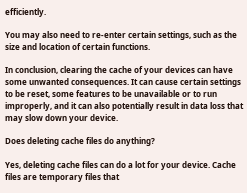efficiently.

You may also need to re-enter certain settings, such as the size and location of certain functions.

In conclusion, clearing the cache of your devices can have some unwanted consequences. It can cause certain settings to be reset, some features to be unavailable or to run improperly, and it can also potentially result in data loss that may slow down your device.

Does deleting cache files do anything?

Yes, deleting cache files can do a lot for your device. Cache files are temporary files that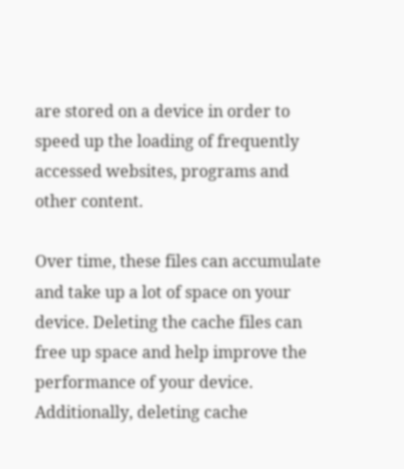are stored on a device in order to speed up the loading of frequently accessed websites, programs and other content.

Over time, these files can accumulate and take up a lot of space on your device. Deleting the cache files can free up space and help improve the performance of your device. Additionally, deleting cache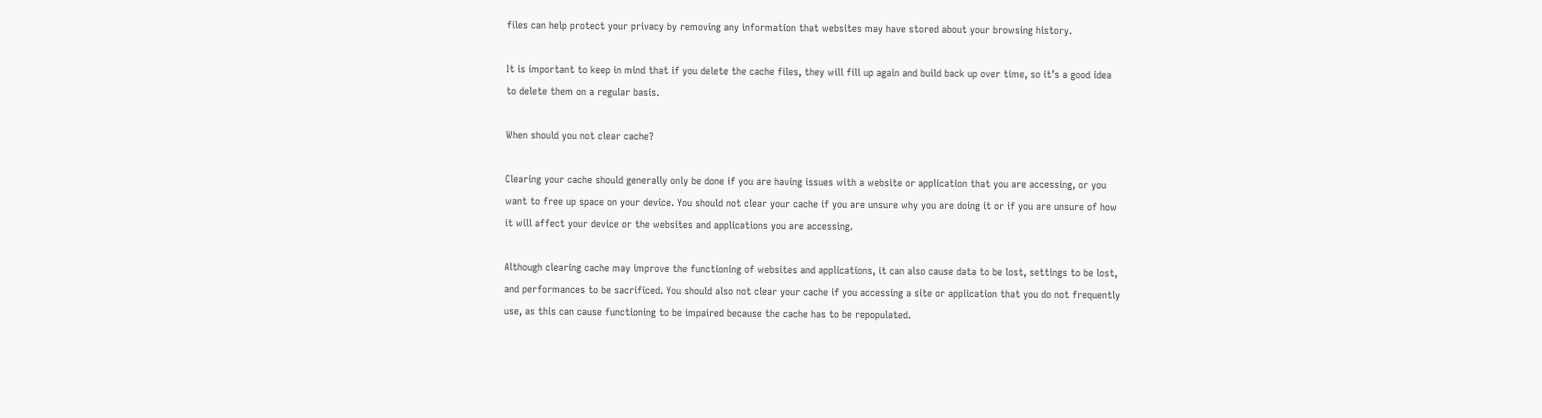files can help protect your privacy by removing any information that websites may have stored about your browsing history.

It is important to keep in mind that if you delete the cache files, they will fill up again and build back up over time, so it’s a good idea to delete them on a regular basis.

When should you not clear cache?

Clearing your cache should generally only be done if you are having issues with a website or application that you are accessing, or you want to free up space on your device. You should not clear your cache if you are unsure why you are doing it or if you are unsure of how it will affect your device or the websites and applications you are accessing.

Although clearing cache may improve the functioning of websites and applications, it can also cause data to be lost, settings to be lost, and performances to be sacrificed. You should also not clear your cache if you accessing a site or application that you do not frequently use, as this can cause functioning to be impaired because the cache has to be repopulated.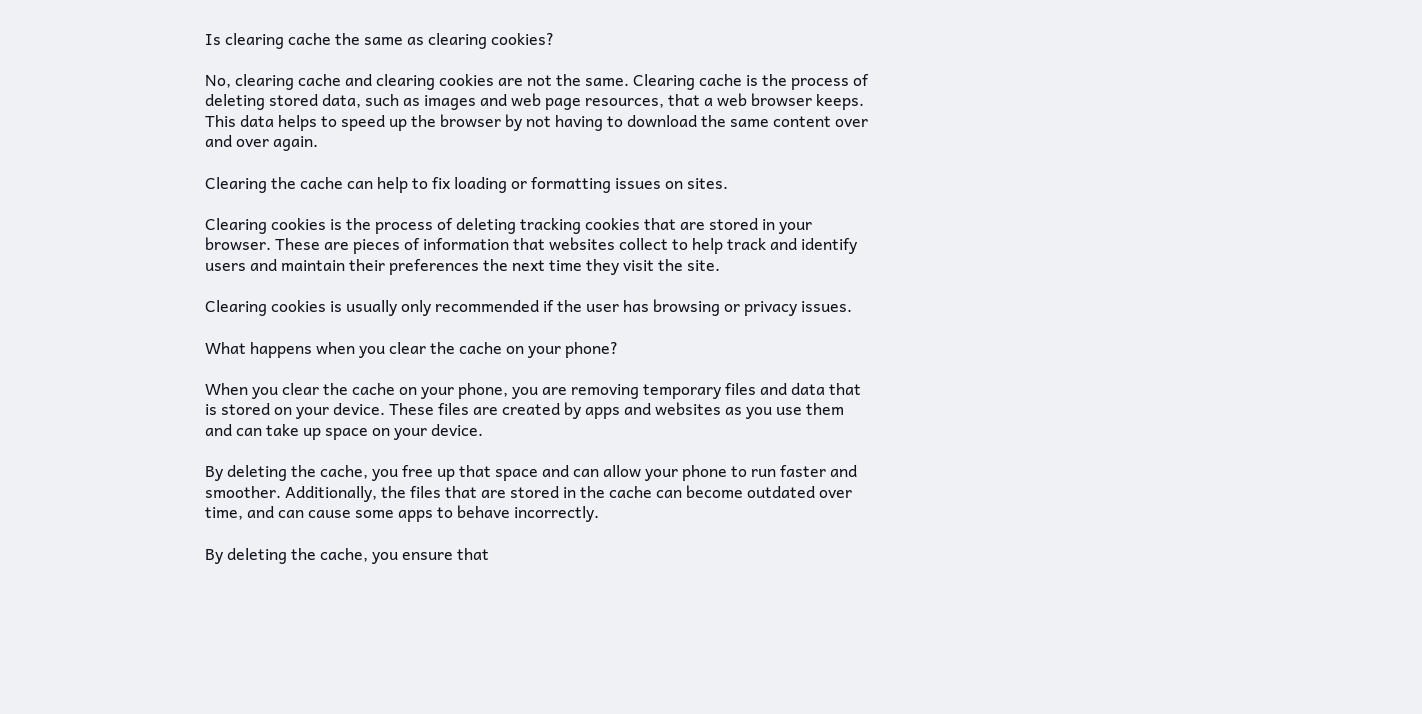Is clearing cache the same as clearing cookies?

No, clearing cache and clearing cookies are not the same. Clearing cache is the process of deleting stored data, such as images and web page resources, that a web browser keeps. This data helps to speed up the browser by not having to download the same content over and over again.

Clearing the cache can help to fix loading or formatting issues on sites.

Clearing cookies is the process of deleting tracking cookies that are stored in your browser. These are pieces of information that websites collect to help track and identify users and maintain their preferences the next time they visit the site.

Clearing cookies is usually only recommended if the user has browsing or privacy issues.

What happens when you clear the cache on your phone?

When you clear the cache on your phone, you are removing temporary files and data that is stored on your device. These files are created by apps and websites as you use them and can take up space on your device.

By deleting the cache, you free up that space and can allow your phone to run faster and smoother. Additionally, the files that are stored in the cache can become outdated over time, and can cause some apps to behave incorrectly.

By deleting the cache, you ensure that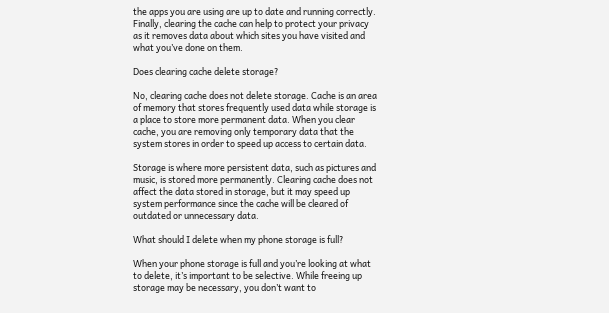the apps you are using are up to date and running correctly. Finally, clearing the cache can help to protect your privacy as it removes data about which sites you have visited and what you’ve done on them.

Does clearing cache delete storage?

No, clearing cache does not delete storage. Cache is an area of memory that stores frequently used data while storage is a place to store more permanent data. When you clear cache, you are removing only temporary data that the system stores in order to speed up access to certain data.

Storage is where more persistent data, such as pictures and music, is stored more permanently. Clearing cache does not affect the data stored in storage, but it may speed up system performance since the cache will be cleared of outdated or unnecessary data.

What should I delete when my phone storage is full?

When your phone storage is full and you’re looking at what to delete, it’s important to be selective. While freeing up storage may be necessary, you don’t want to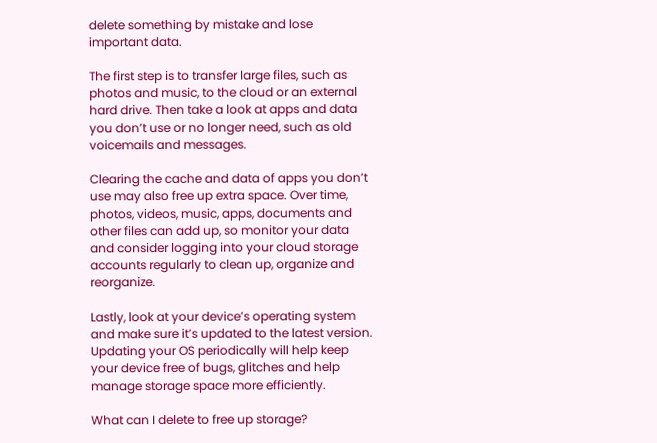delete something by mistake and lose important data.

The first step is to transfer large files, such as photos and music, to the cloud or an external hard drive. Then take a look at apps and data you don’t use or no longer need, such as old voicemails and messages.

Clearing the cache and data of apps you don’t use may also free up extra space. Over time, photos, videos, music, apps, documents and other files can add up, so monitor your data and consider logging into your cloud storage accounts regularly to clean up, organize and reorganize.

Lastly, look at your device’s operating system and make sure it’s updated to the latest version. Updating your OS periodically will help keep your device free of bugs, glitches and help manage storage space more efficiently.

What can I delete to free up storage?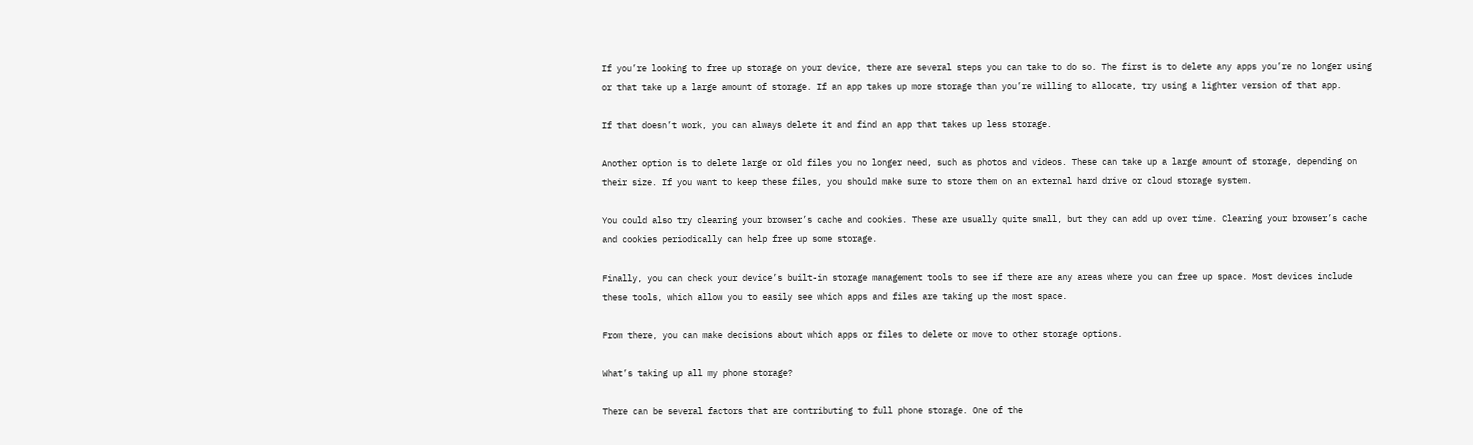If you’re looking to free up storage on your device, there are several steps you can take to do so. The first is to delete any apps you’re no longer using or that take up a large amount of storage. If an app takes up more storage than you’re willing to allocate, try using a lighter version of that app.

If that doesn’t work, you can always delete it and find an app that takes up less storage.

Another option is to delete large or old files you no longer need, such as photos and videos. These can take up a large amount of storage, depending on their size. If you want to keep these files, you should make sure to store them on an external hard drive or cloud storage system.

You could also try clearing your browser’s cache and cookies. These are usually quite small, but they can add up over time. Clearing your browser’s cache and cookies periodically can help free up some storage.

Finally, you can check your device’s built-in storage management tools to see if there are any areas where you can free up space. Most devices include these tools, which allow you to easily see which apps and files are taking up the most space.

From there, you can make decisions about which apps or files to delete or move to other storage options.

What’s taking up all my phone storage?

There can be several factors that are contributing to full phone storage. One of the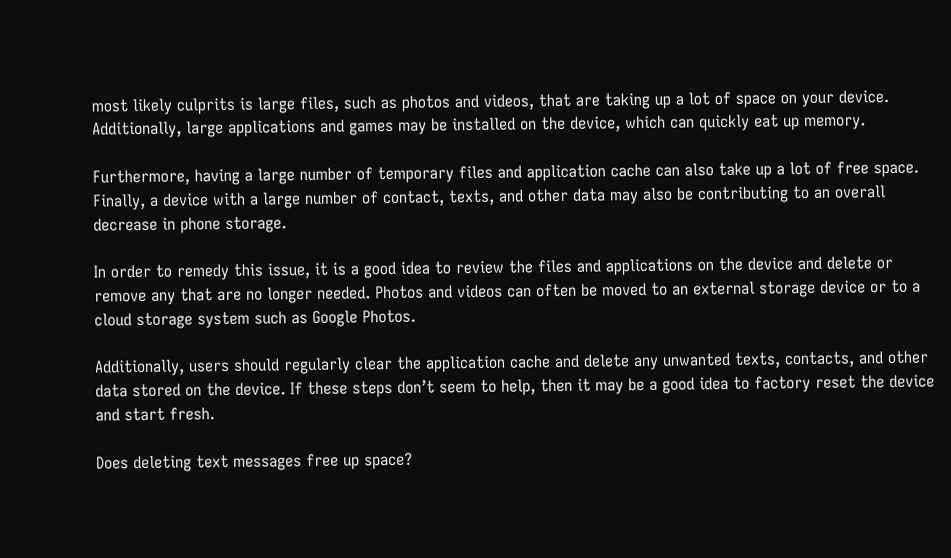most likely culprits is large files, such as photos and videos, that are taking up a lot of space on your device. Additionally, large applications and games may be installed on the device, which can quickly eat up memory.

Furthermore, having a large number of temporary files and application cache can also take up a lot of free space. Finally, a device with a large number of contact, texts, and other data may also be contributing to an overall decrease in phone storage.

In order to remedy this issue, it is a good idea to review the files and applications on the device and delete or remove any that are no longer needed. Photos and videos can often be moved to an external storage device or to a cloud storage system such as Google Photos.

Additionally, users should regularly clear the application cache and delete any unwanted texts, contacts, and other data stored on the device. If these steps don’t seem to help, then it may be a good idea to factory reset the device and start fresh.

Does deleting text messages free up space?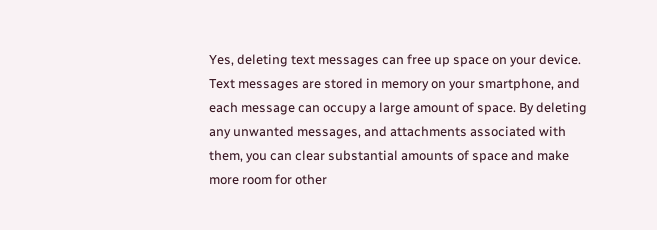Yes, deleting text messages can free up space on your device. Text messages are stored in memory on your smartphone, and each message can occupy a large amount of space. By deleting any unwanted messages, and attachments associated with them, you can clear substantial amounts of space and make more room for other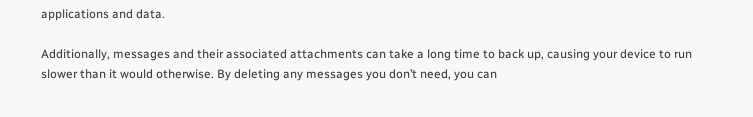applications and data.

Additionally, messages and their associated attachments can take a long time to back up, causing your device to run slower than it would otherwise. By deleting any messages you don’t need, you can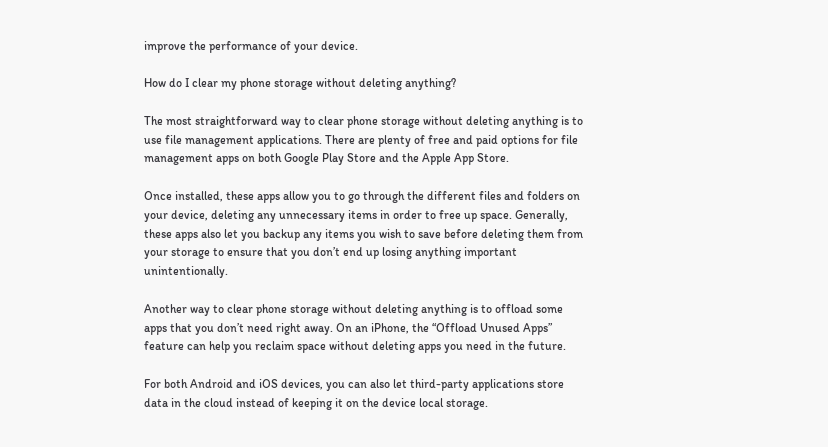improve the performance of your device.

How do I clear my phone storage without deleting anything?

The most straightforward way to clear phone storage without deleting anything is to use file management applications. There are plenty of free and paid options for file management apps on both Google Play Store and the Apple App Store.

Once installed, these apps allow you to go through the different files and folders on your device, deleting any unnecessary items in order to free up space. Generally, these apps also let you backup any items you wish to save before deleting them from your storage to ensure that you don’t end up losing anything important unintentionally.

Another way to clear phone storage without deleting anything is to offload some apps that you don’t need right away. On an iPhone, the “Offload Unused Apps” feature can help you reclaim space without deleting apps you need in the future.

For both Android and iOS devices, you can also let third-party applications store data in the cloud instead of keeping it on the device local storage.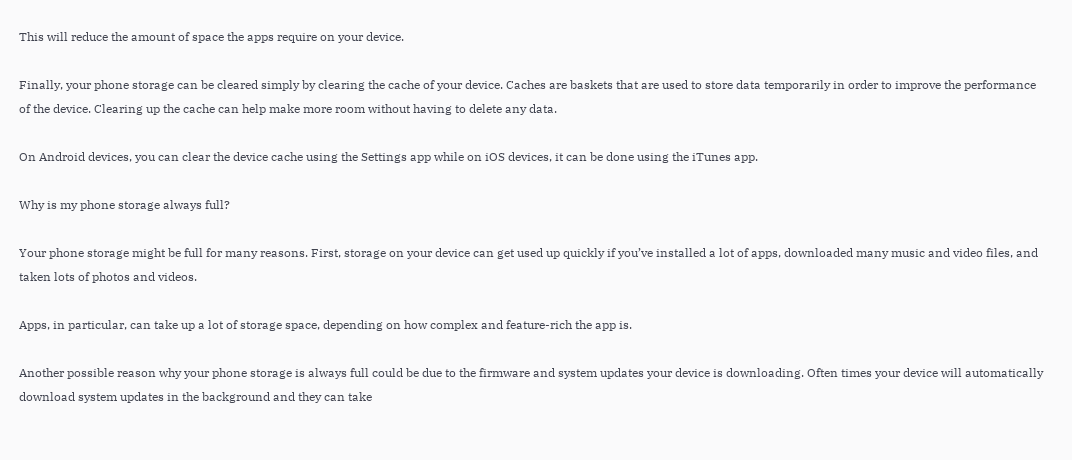This will reduce the amount of space the apps require on your device.

Finally, your phone storage can be cleared simply by clearing the cache of your device. Caches are baskets that are used to store data temporarily in order to improve the performance of the device. Clearing up the cache can help make more room without having to delete any data.

On Android devices, you can clear the device cache using the Settings app while on iOS devices, it can be done using the iTunes app.

Why is my phone storage always full?

Your phone storage might be full for many reasons. First, storage on your device can get used up quickly if you’ve installed a lot of apps, downloaded many music and video files, and taken lots of photos and videos.

Apps, in particular, can take up a lot of storage space, depending on how complex and feature-rich the app is.

Another possible reason why your phone storage is always full could be due to the firmware and system updates your device is downloading. Often times your device will automatically download system updates in the background and they can take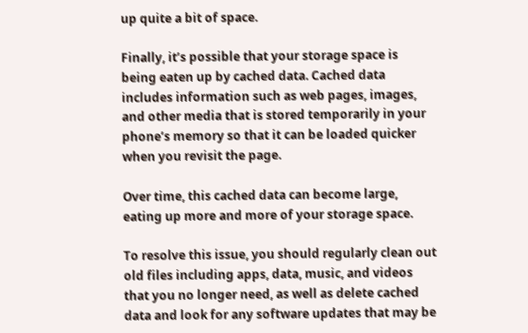up quite a bit of space.

Finally, it’s possible that your storage space is being eaten up by cached data. Cached data includes information such as web pages, images, and other media that is stored temporarily in your phone’s memory so that it can be loaded quicker when you revisit the page.

Over time, this cached data can become large, eating up more and more of your storage space.

To resolve this issue, you should regularly clean out old files including apps, data, music, and videos that you no longer need, as well as delete cached data and look for any software updates that may be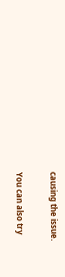causing the issue.

You can also try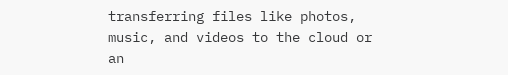transferring files like photos, music, and videos to the cloud or an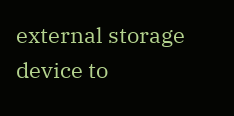external storage device to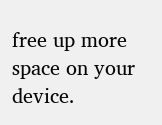free up more space on your device.